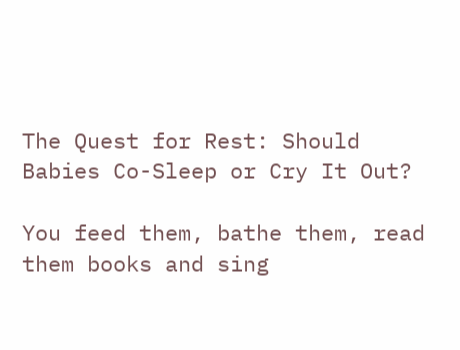The Quest for Rest: Should Babies Co-Sleep or Cry It Out?

You feed them, bathe them, read them books and sing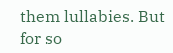them lullabies. But for so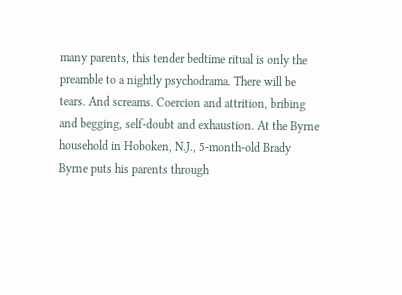many parents, this tender bedtime ritual is only the preamble to a nightly psychodrama. There will be tears. And screams. Coercion and attrition, bribing and begging, self-doubt and exhaustion. At the Byrne household in Hoboken, N.J., 5-month-old Brady Byrne puts his parents through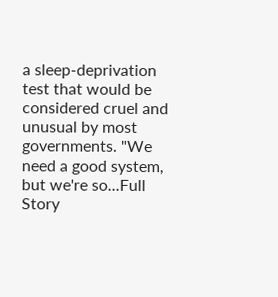a sleep-deprivation test that would be considered cruel and unusual by most governments. "We need a good system, but we're so...Full Story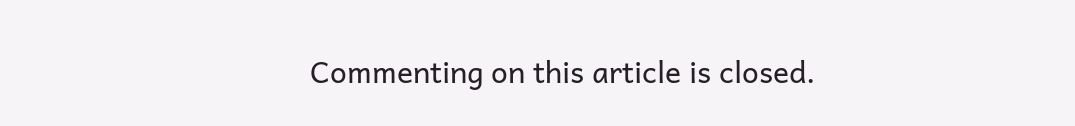Commenting on this article is closed.